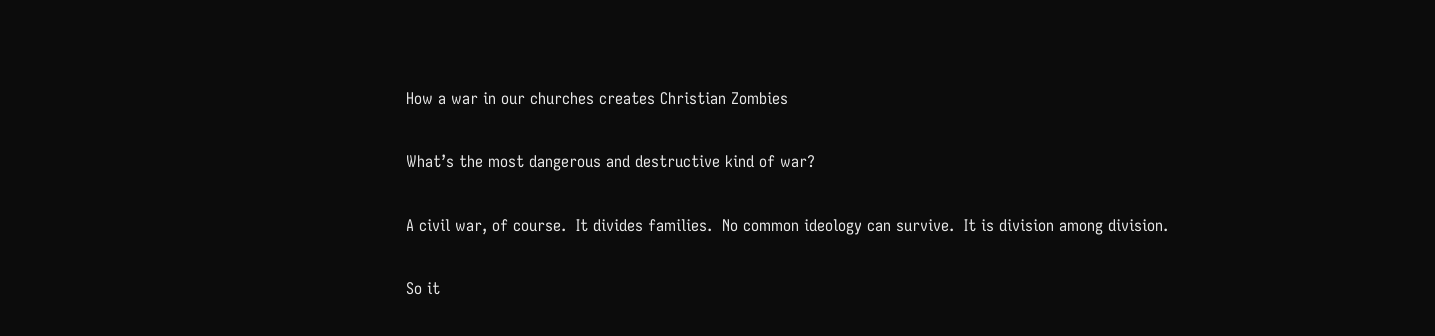How a war in our churches creates Christian Zombies

What’s the most dangerous and destructive kind of war?

A civil war, of course.  It divides families.  No common ideology can survive.  It is division among division.

So it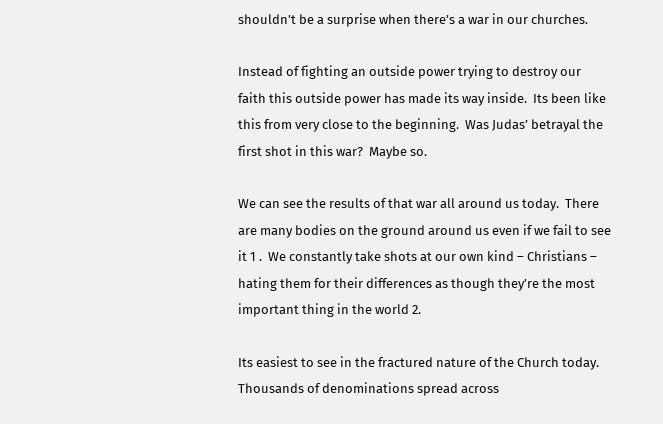shouldn’t be a surprise when there’s a war in our churches.

Instead of fighting an outside power trying to destroy our faith this outside power has made its way inside.  Its been like this from very close to the beginning.  Was Judas’ betrayal the first shot in this war?  Maybe so.

We can see the results of that war all around us today.  There are many bodies on the ground around us even if we fail to see it 1 .  We constantly take shots at our own kind – Christians – hating them for their differences as though they’re the most important thing in the world 2.

Its easiest to see in the fractured nature of the Church today.  Thousands of denominations spread across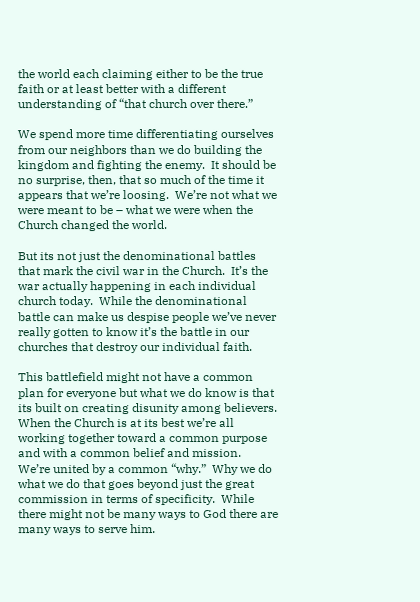the world each claiming either to be the true faith or at least better with a different understanding of “that church over there.”

We spend more time differentiating ourselves from our neighbors than we do building the kingdom and fighting the enemy.  It should be no surprise, then, that so much of the time it appears that we’re loosing.  We’re not what we were meant to be – what we were when the Church changed the world.

But its not just the denominational battles that mark the civil war in the Church.  It’s the war actually happening in each individual church today.  While the denominational battle can make us despise people we’ve never really gotten to know it’s the battle in our churches that destroy our individual faith.

This battlefield might not have a common plan for everyone but what we do know is that its built on creating disunity among believers.  When the Church is at its best we’re all working together toward a common purpose and with a common belief and mission.  We’re united by a common “why.”  Why we do what we do that goes beyond just the great commission in terms of specificity.  While there might not be many ways to God there are many ways to serve him.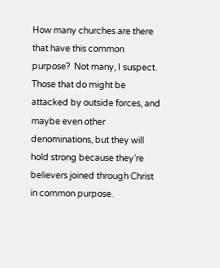How many churches are there that have this common purpose?  Not many, I suspect.  Those that do might be attacked by outside forces, and maybe even other denominations, but they will hold strong because they’re believers joined through Christ in common purpose.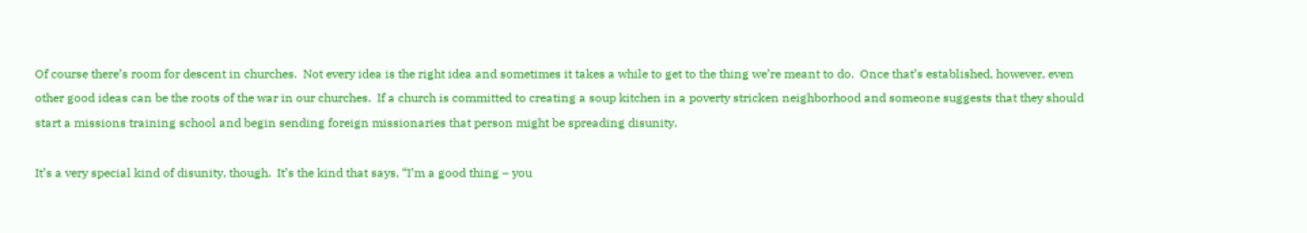Of course there’s room for descent in churches.  Not every idea is the right idea and sometimes it takes a while to get to the thing we’re meant to do.  Once that’s established, however, even other good ideas can be the roots of the war in our churches.  If a church is committed to creating a soup kitchen in a poverty stricken neighborhood and someone suggests that they should start a missions training school and begin sending foreign missionaries that person might be spreading disunity.

It’s a very special kind of disunity, though.  It’s the kind that says, “I’m a good thing – you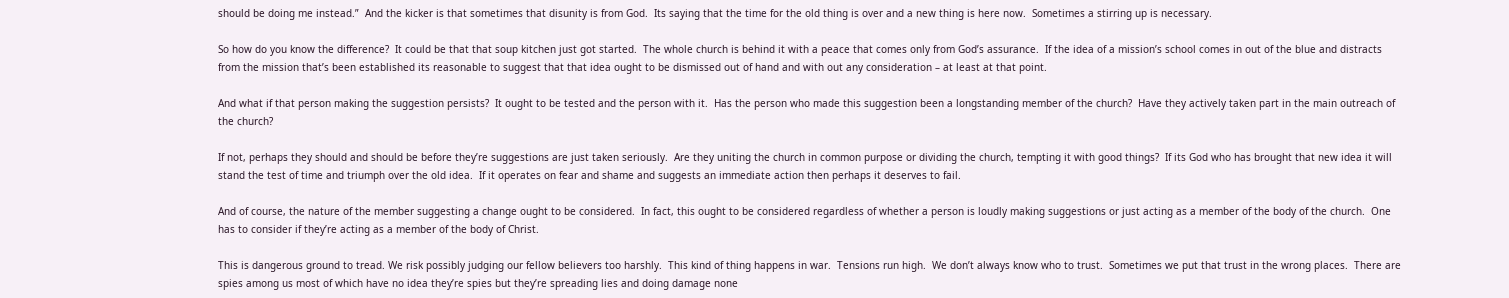should be doing me instead.”  And the kicker is that sometimes that disunity is from God.  Its saying that the time for the old thing is over and a new thing is here now.  Sometimes a stirring up is necessary.

So how do you know the difference?  It could be that that soup kitchen just got started.  The whole church is behind it with a peace that comes only from God’s assurance.  If the idea of a mission’s school comes in out of the blue and distracts from the mission that’s been established its reasonable to suggest that that idea ought to be dismissed out of hand and with out any consideration – at least at that point.

And what if that person making the suggestion persists?  It ought to be tested and the person with it.  Has the person who made this suggestion been a longstanding member of the church?  Have they actively taken part in the main outreach of the church?

If not, perhaps they should and should be before they’re suggestions are just taken seriously.  Are they uniting the church in common purpose or dividing the church, tempting it with good things?  If its God who has brought that new idea it will stand the test of time and triumph over the old idea.  If it operates on fear and shame and suggests an immediate action then perhaps it deserves to fail.

And of course, the nature of the member suggesting a change ought to be considered.  In fact, this ought to be considered regardless of whether a person is loudly making suggestions or just acting as a member of the body of the church.  One has to consider if they’re acting as a member of the body of Christ.

This is dangerous ground to tread. We risk possibly judging our fellow believers too harshly.  This kind of thing happens in war.  Tensions run high.  We don’t always know who to trust.  Sometimes we put that trust in the wrong places.  There are spies among us most of which have no idea they’re spies but they’re spreading lies and doing damage none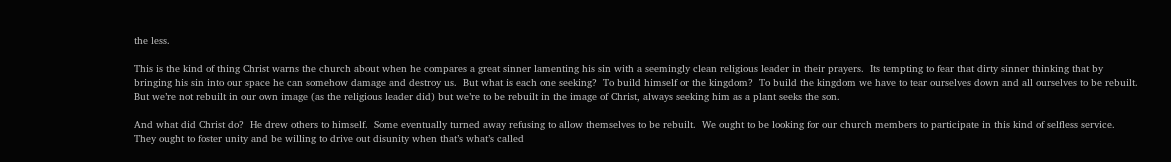the less.

This is the kind of thing Christ warns the church about when he compares a great sinner lamenting his sin with a seemingly clean religious leader in their prayers.  Its tempting to fear that dirty sinner thinking that by bringing his sin into our space he can somehow damage and destroy us.  But what is each one seeking?  To build himself or the kingdom?  To build the kingdom we have to tear ourselves down and all ourselves to be rebuilt.  But we’re not rebuilt in our own image (as the religious leader did) but we’re to be rebuilt in the image of Christ, always seeking him as a plant seeks the son.

And what did Christ do?  He drew others to himself.  Some eventually turned away refusing to allow themselves to be rebuilt.  We ought to be looking for our church members to participate in this kind of selfless service.  They ought to foster unity and be willing to drive out disunity when that’s what’s called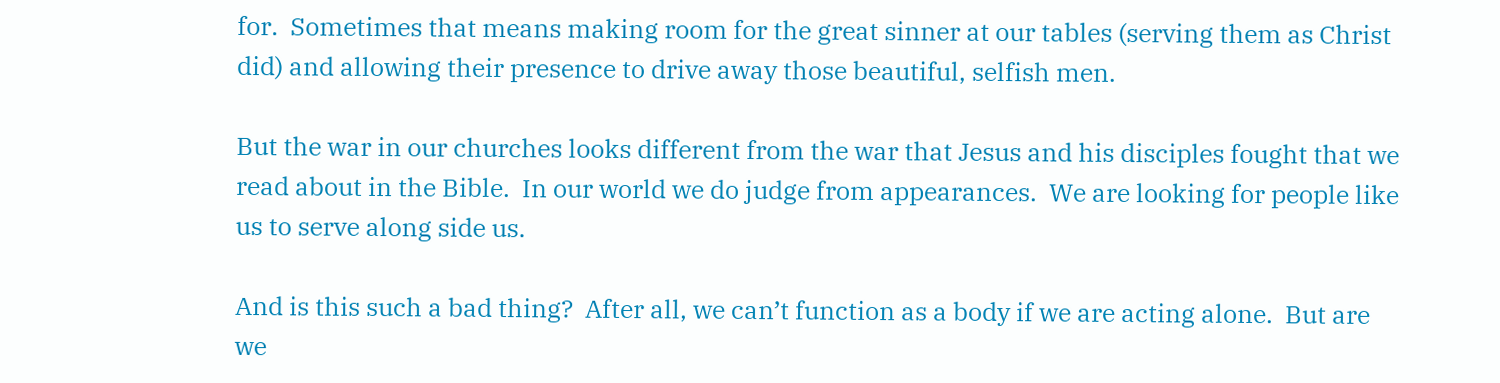for.  Sometimes that means making room for the great sinner at our tables (serving them as Christ did) and allowing their presence to drive away those beautiful, selfish men.

But the war in our churches looks different from the war that Jesus and his disciples fought that we read about in the Bible.  In our world we do judge from appearances.  We are looking for people like us to serve along side us.

And is this such a bad thing?  After all, we can’t function as a body if we are acting alone.  But are we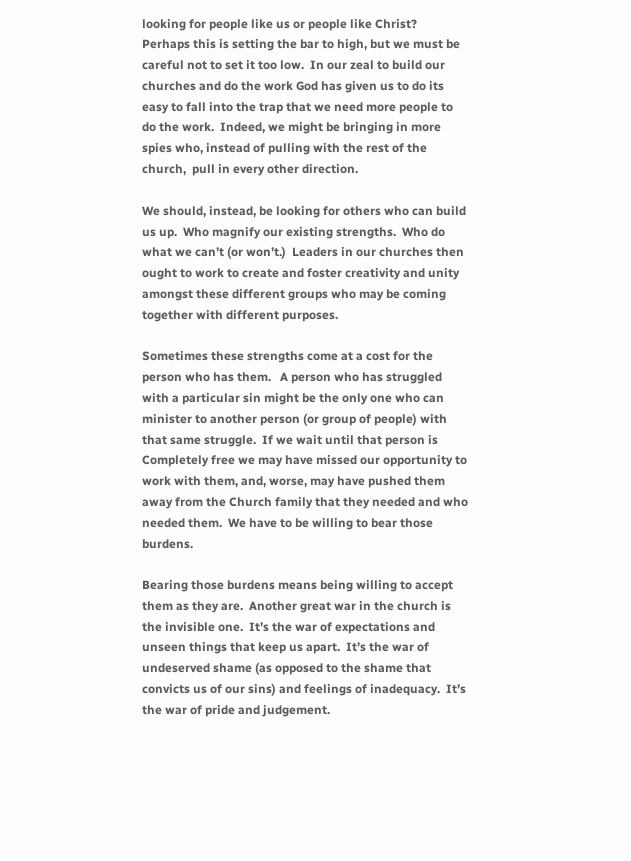looking for people like us or people like Christ?  Perhaps this is setting the bar to high, but we must be careful not to set it too low.  In our zeal to build our churches and do the work God has given us to do its easy to fall into the trap that we need more people to do the work.  Indeed, we might be bringing in more spies who, instead of pulling with the rest of the church,  pull in every other direction.

We should, instead, be looking for others who can build us up.  Who magnify our existing strengths.  Who do what we can’t (or won’t.)  Leaders in our churches then ought to work to create and foster creativity and unity amongst these different groups who may be coming together with different purposes.

Sometimes these strengths come at a cost for the person who has them.   A person who has struggled with a particular sin might be the only one who can minister to another person (or group of people) with that same struggle.  If we wait until that person is Completely free we may have missed our opportunity to work with them, and, worse, may have pushed them away from the Church family that they needed and who needed them.  We have to be willing to bear those burdens.

Bearing those burdens means being willing to accept them as they are.  Another great war in the church is the invisible one.  It’s the war of expectations and unseen things that keep us apart.  It’s the war of undeserved shame (as opposed to the shame that convicts us of our sins) and feelings of inadequacy.  It’s the war of pride and judgement.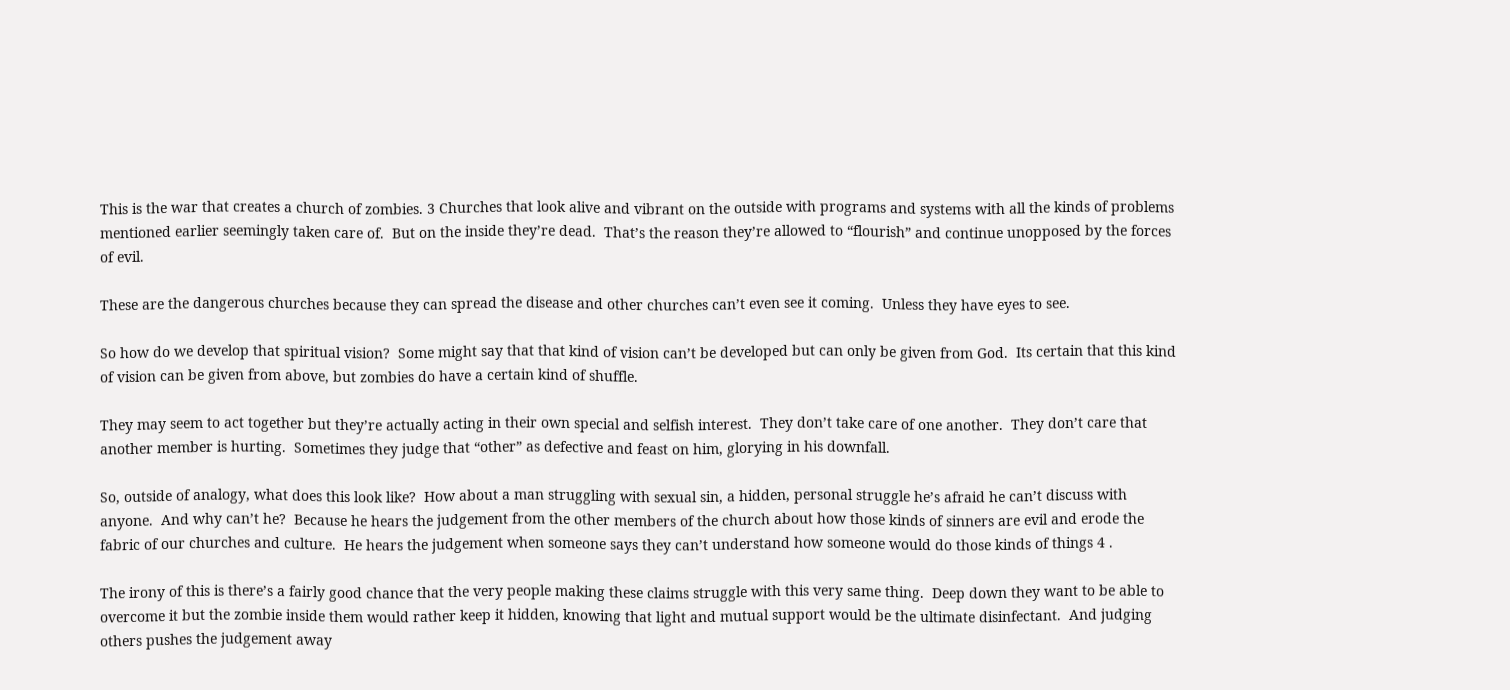This is the war that creates a church of zombies. 3 Churches that look alive and vibrant on the outside with programs and systems with all the kinds of problems mentioned earlier seemingly taken care of.  But on the inside they’re dead.  That’s the reason they’re allowed to “flourish” and continue unopposed by the forces of evil.

These are the dangerous churches because they can spread the disease and other churches can’t even see it coming.  Unless they have eyes to see.

So how do we develop that spiritual vision?  Some might say that that kind of vision can’t be developed but can only be given from God.  Its certain that this kind of vision can be given from above, but zombies do have a certain kind of shuffle.

They may seem to act together but they’re actually acting in their own special and selfish interest.  They don’t take care of one another.  They don’t care that another member is hurting.  Sometimes they judge that “other” as defective and feast on him, glorying in his downfall.

So, outside of analogy, what does this look like?  How about a man struggling with sexual sin, a hidden, personal struggle he’s afraid he can’t discuss with anyone.  And why can’t he?  Because he hears the judgement from the other members of the church about how those kinds of sinners are evil and erode the fabric of our churches and culture.  He hears the judgement when someone says they can’t understand how someone would do those kinds of things 4 .

The irony of this is there’s a fairly good chance that the very people making these claims struggle with this very same thing.  Deep down they want to be able to overcome it but the zombie inside them would rather keep it hidden, knowing that light and mutual support would be the ultimate disinfectant.  And judging others pushes the judgement away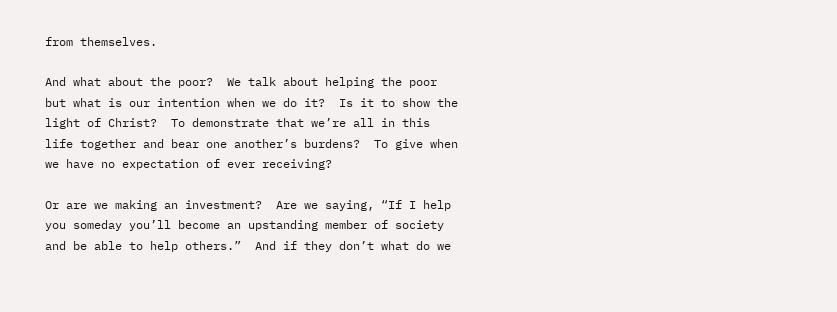from themselves.

And what about the poor?  We talk about helping the poor but what is our intention when we do it?  Is it to show the light of Christ?  To demonstrate that we’re all in this life together and bear one another’s burdens?  To give when we have no expectation of ever receiving?

Or are we making an investment?  Are we saying, “If I help you someday you’ll become an upstanding member of society and be able to help others.”  And if they don’t what do we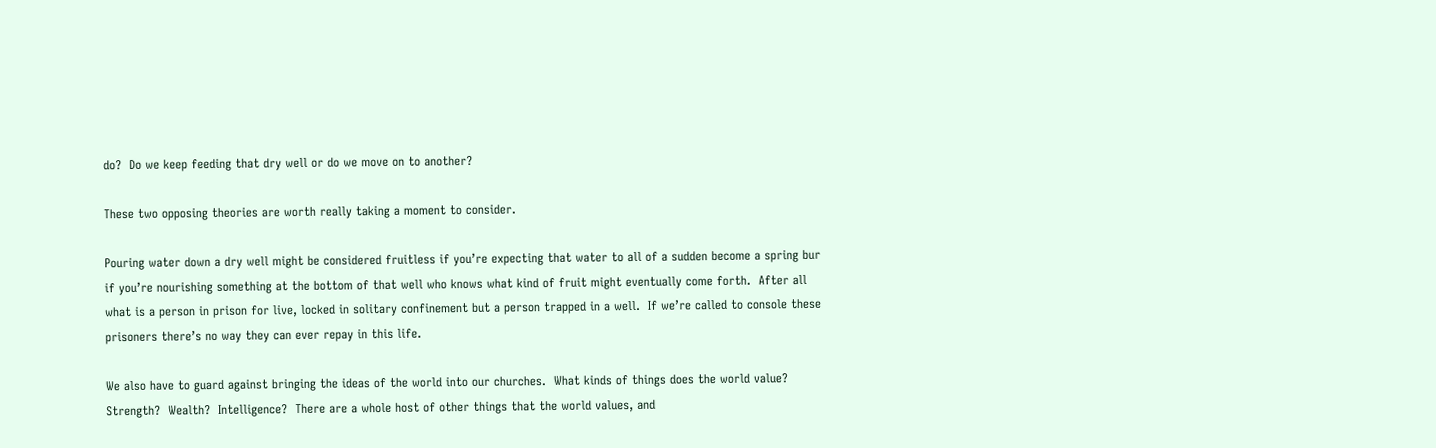do?  Do we keep feeding that dry well or do we move on to another?

These two opposing theories are worth really taking a moment to consider.

Pouring water down a dry well might be considered fruitless if you’re expecting that water to all of a sudden become a spring bur if you’re nourishing something at the bottom of that well who knows what kind of fruit might eventually come forth.  After all what is a person in prison for live, locked in solitary confinement but a person trapped in a well.  If we’re called to console these prisoners there’s no way they can ever repay in this life.

We also have to guard against bringing the ideas of the world into our churches.  What kinds of things does the world value?  Strength?  Wealth?  Intelligence?  There are a whole host of other things that the world values, and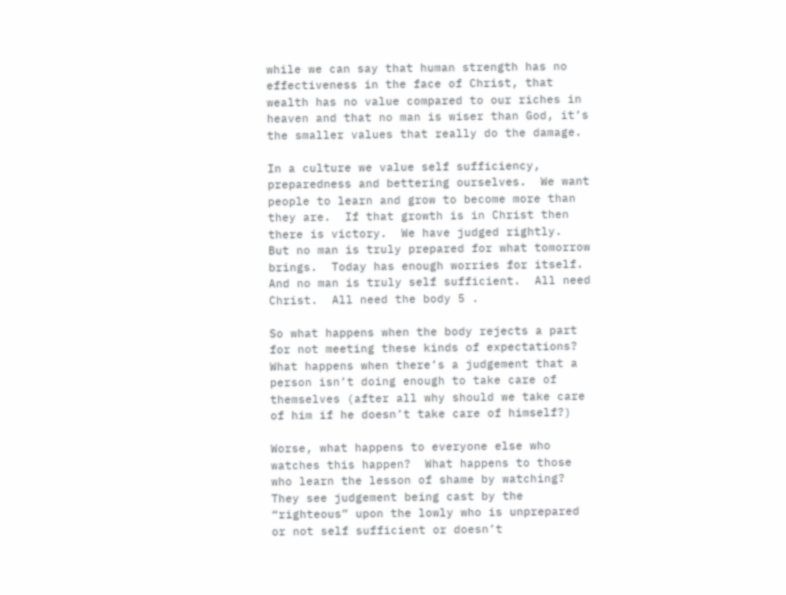while we can say that human strength has no effectiveness in the face of Christ, that wealth has no value compared to our riches in heaven and that no man is wiser than God, it’s the smaller values that really do the damage.

In a culture we value self sufficiency, preparedness and bettering ourselves.  We want people to learn and grow to become more than they are.  If that growth is in Christ then there is victory.  We have judged rightly.  But no man is truly prepared for what tomorrow brings.  Today has enough worries for itself.  And no man is truly self sufficient.  All need Christ.  All need the body 5 .

So what happens when the body rejects a part for not meeting these kinds of expectations?  What happens when there’s a judgement that a person isn’t doing enough to take care of themselves (after all why should we take care of him if he doesn’t take care of himself?)

Worse, what happens to everyone else who watches this happen?  What happens to those who learn the lesson of shame by watching?  They see judgement being cast by the “righteous” upon the lowly who is unprepared or not self sufficient or doesn’t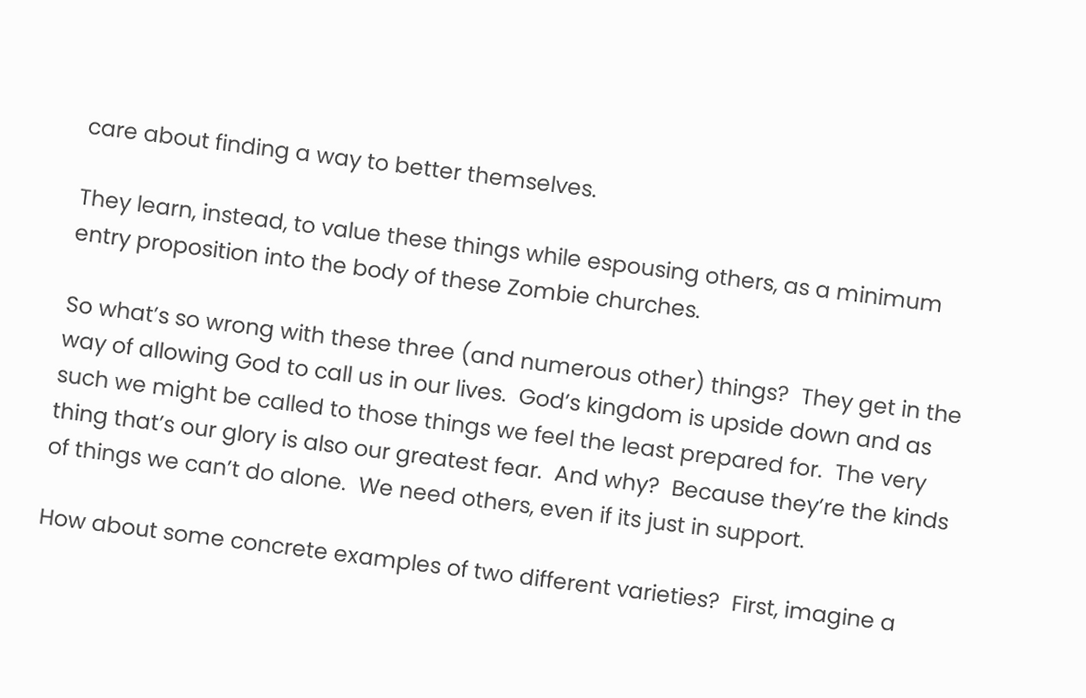care about finding a way to better themselves.

They learn, instead, to value these things while espousing others, as a minimum entry proposition into the body of these Zombie churches.

So what’s so wrong with these three (and numerous other) things?  They get in the way of allowing God to call us in our lives.  God’s kingdom is upside down and as such we might be called to those things we feel the least prepared for.  The very thing that’s our glory is also our greatest fear.  And why?  Because they’re the kinds of things we can’t do alone.  We need others, even if its just in support.

How about some concrete examples of two different varieties?  First, imagine a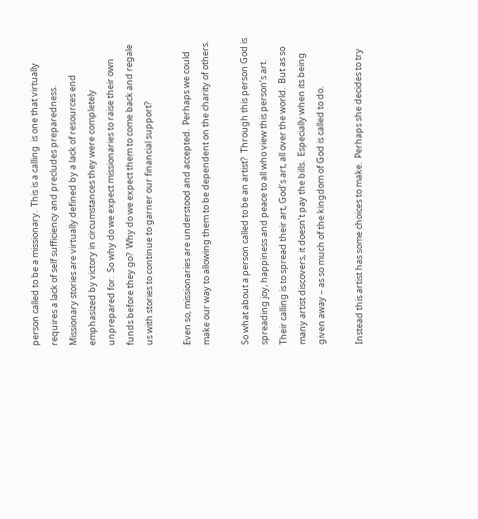person called to be a missionary.  This is a calling  is one that virtually requires a lack of self sufficiency and precludes preparedness.  Missionary stories are virtually defined by a lack of resources end emphasized by victory in circumstances they were completely unprepared for.  So why do we expect missionaries to raise their own funds before they go?  Why do we expect them to come back and regale us with stories to continue to garner our financial support?

Even so, missionaries are understood and accepted.  Perhaps we could make our way to allowing them to be dependent on the charity of others.

So what about a person called to be an artist?  Through this person God is spreading joy, happiness and peace to all who view this person’s art.  Their calling is to spread their art, God’s art, all over the world.  But as so many artist discovers, it doesn’t pay the bills.  Especially when its being given away – as so much of the kingdom of God is called to do.

Instead this artist has some choices to make.  Perhaps she decides to try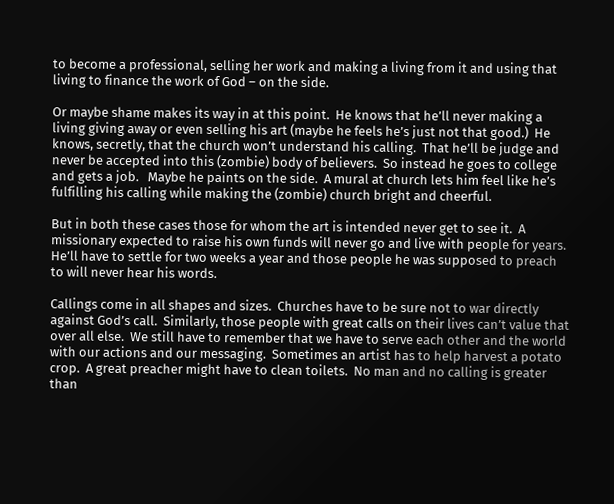to become a professional, selling her work and making a living from it and using that living to finance the work of God – on the side.

Or maybe shame makes its way in at this point.  He knows that he’ll never making a living giving away or even selling his art (maybe he feels he’s just not that good.)  He knows, secretly, that the church won’t understand his calling.  That he’ll be judge and never be accepted into this (zombie) body of believers.  So instead he goes to college and gets a job.   Maybe he paints on the side.  A mural at church lets him feel like he’s fulfilling his calling while making the (zombie) church bright and cheerful.

But in both these cases those for whom the art is intended never get to see it.  A missionary expected to raise his own funds will never go and live with people for years.  He’ll have to settle for two weeks a year and those people he was supposed to preach to will never hear his words.

Callings come in all shapes and sizes.  Churches have to be sure not to war directly against God’s call.  Similarly, those people with great calls on their lives can’t value that over all else.  We still have to remember that we have to serve each other and the world with our actions and our messaging.  Sometimes an artist has to help harvest a potato crop.  A great preacher might have to clean toilets.  No man and no calling is greater than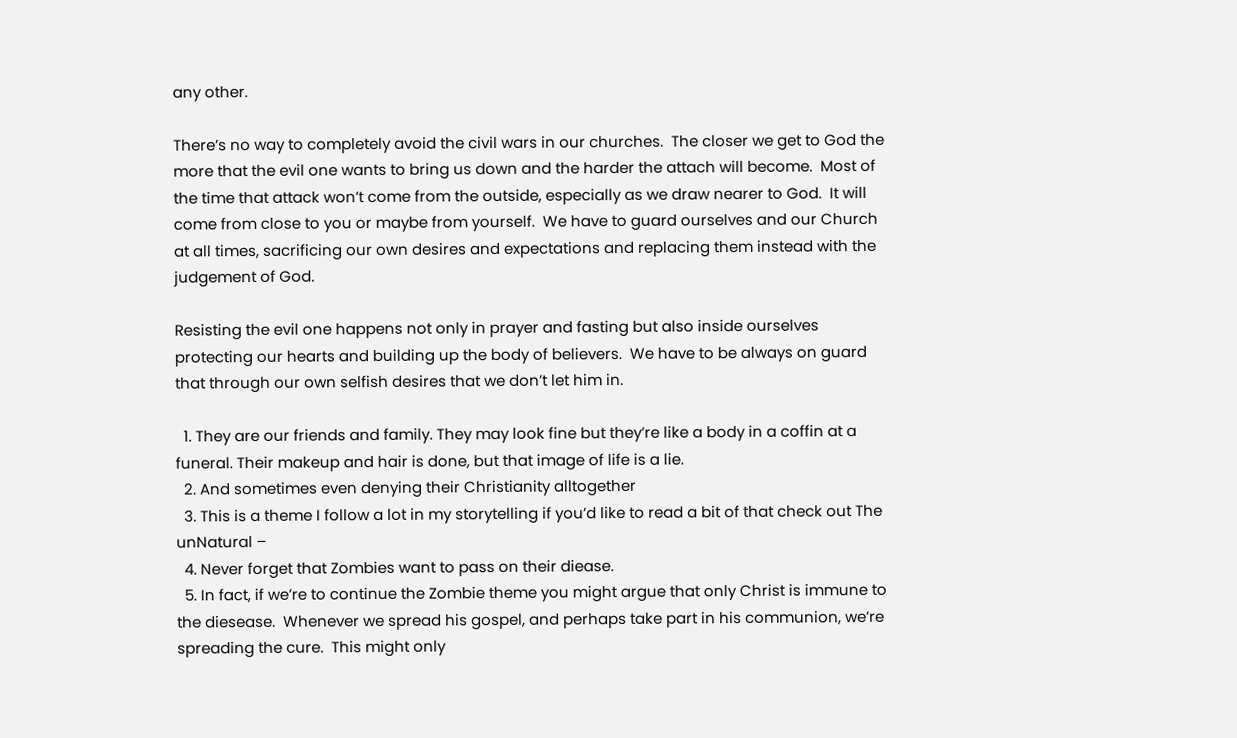any other.

There’s no way to completely avoid the civil wars in our churches.  The closer we get to God the more that the evil one wants to bring us down and the harder the attach will become.  Most of the time that attack won’t come from the outside, especially as we draw nearer to God.  It will come from close to you or maybe from yourself.  We have to guard ourselves and our Church at all times, sacrificing our own desires and expectations and replacing them instead with the judgement of God.

Resisting the evil one happens not only in prayer and fasting but also inside ourselves protecting our hearts and building up the body of believers.  We have to be always on guard that through our own selfish desires that we don’t let him in.

  1. They are our friends and family. They may look fine but they’re like a body in a coffin at a funeral. Their makeup and hair is done, but that image of life is a lie.
  2. And sometimes even denying their Christianity alltogether
  3. This is a theme I follow a lot in my storytelling if you’d like to read a bit of that check out The unNatural –
  4. Never forget that Zombies want to pass on their diease.
  5. In fact, if we’re to continue the Zombie theme you might argue that only Christ is immune to the diesease.  Whenever we spread his gospel, and perhaps take part in his communion, we’re spreading the cure.  This might only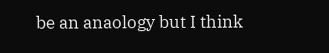be an anaology but I think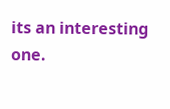its an interesting one.